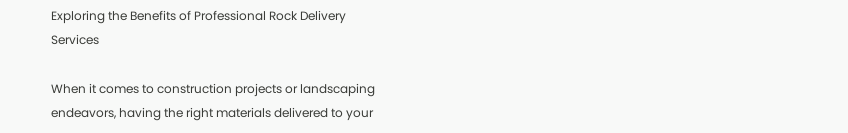Exploring the Benefits of Professional Rock Delivery Services

When it comes to construction projects or landscaping endeavors, having the right materials delivered to your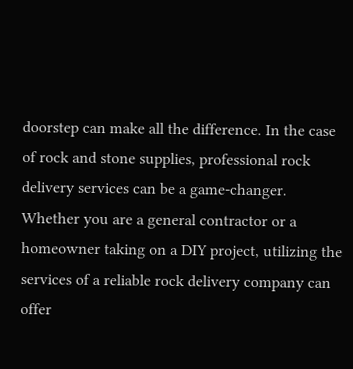doorstep can make all the difference. In the case of rock and stone supplies, professional rock delivery services can be a game-changer. Whether you are a general contractor or a homeowner taking on a DIY project, utilizing the services of a reliable rock delivery company can offer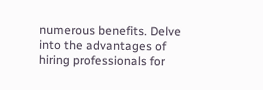numerous benefits. Delve into the advantages of hiring professionals for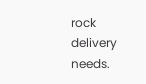rock delivery needs.